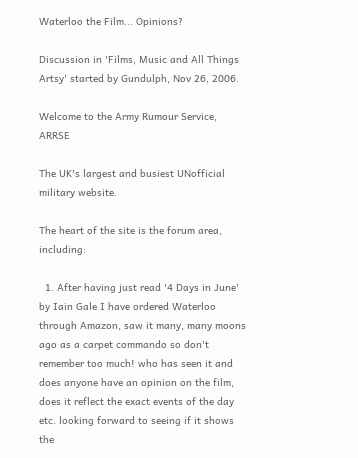Waterloo the Film... Opinions?

Discussion in 'Films, Music and All Things Artsy' started by Gundulph, Nov 26, 2006.

Welcome to the Army Rumour Service, ARRSE

The UK's largest and busiest UNofficial military website.

The heart of the site is the forum area, including:

  1. After having just read '4 Days in June' by Iain Gale I have ordered Waterloo through Amazon, saw it many, many moons ago as a carpet commando so don't remember too much! who has seen it and does anyone have an opinion on the film, does it reflect the exact events of the day etc. looking forward to seeing if it shows the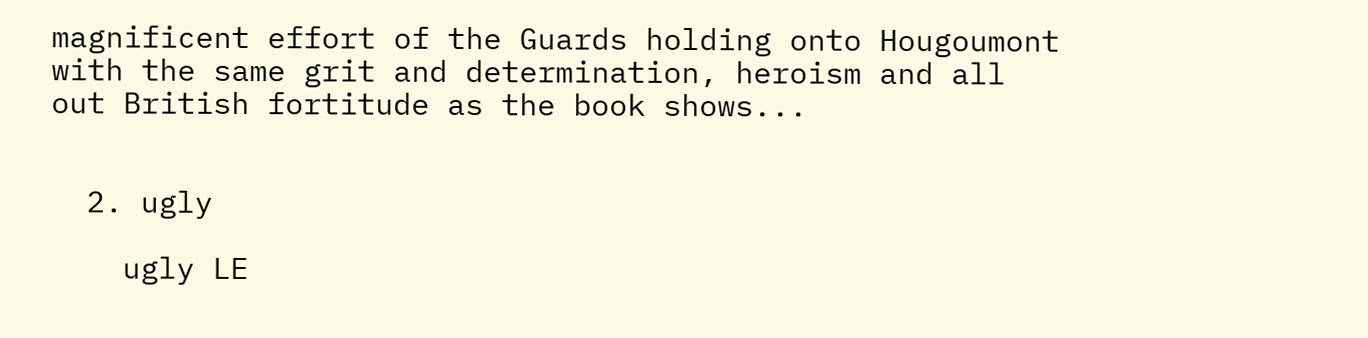magnificent effort of the Guards holding onto Hougoumont with the same grit and determination, heroism and all out British fortitude as the book shows...


  2. ugly

    ugly LE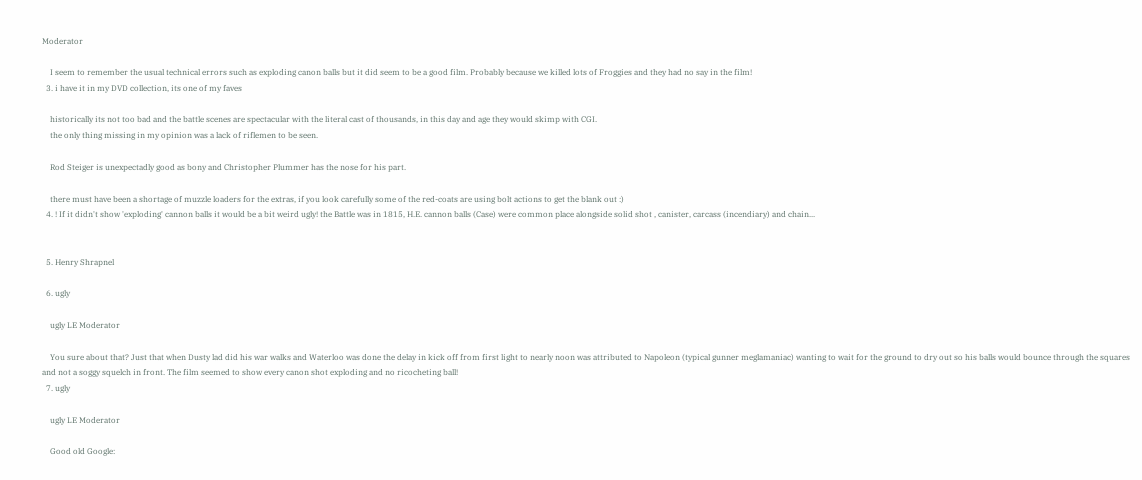Moderator

    I seem to remember the usual technical errors such as exploding canon balls but it did seem to be a good film. Probably because we killed lots of Froggies and they had no say in the film!
  3. i have it in my DVD collection, its one of my faves

    historically its not too bad and the battle scenes are spectacular with the literal cast of thousands, in this day and age they would skimp with CGI.
    the only thing missing in my opinion was a lack of riflemen to be seen.

    Rod Steiger is unexpectadly good as bony and Christopher Plummer has the nose for his part.

    there must have been a shortage of muzzle loaders for the extras, if you look carefully some of the red-coats are using bolt actions to get the blank out :)
  4. ! If it didn't show 'exploding' cannon balls it would be a bit weird ugly! the Battle was in 1815, H.E. cannon balls (Case) were common place alongside solid shot , canister, carcass (incendiary) and chain...


  5. Henry Shrapnel

  6. ugly

    ugly LE Moderator

    You sure about that? Just that when Dusty lad did his war walks and Waterloo was done the delay in kick off from first light to nearly noon was attributed to Napoleon (typical gunner meglamaniac) wanting to wait for the ground to dry out so his balls would bounce through the squares and not a soggy squelch in front. The film seemed to show every canon shot exploding and no ricocheting ball!
  7. ugly

    ugly LE Moderator

    Good old Google: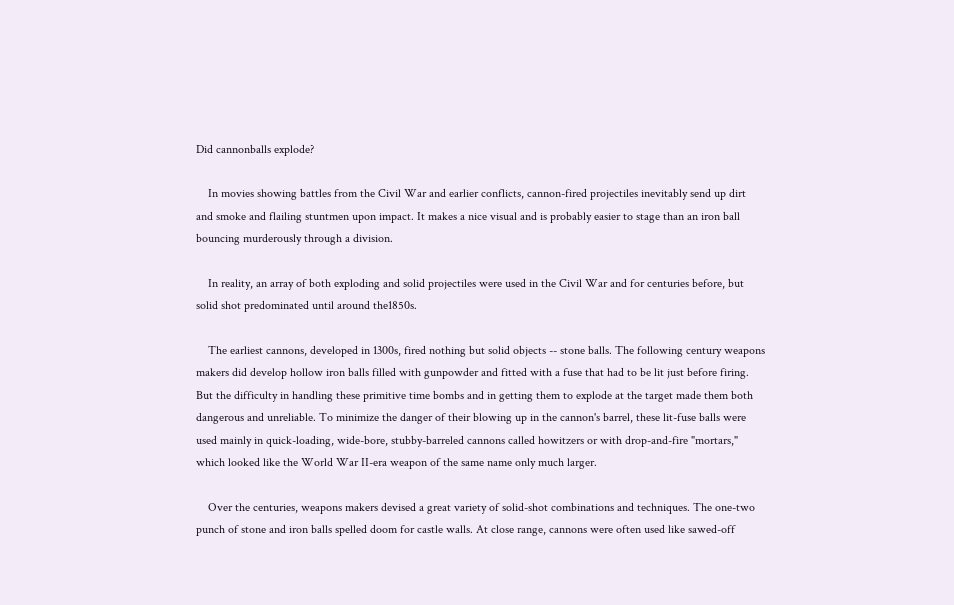Did cannonballs explode?

    In movies showing battles from the Civil War and earlier conflicts, cannon-fired projectiles inevitably send up dirt and smoke and flailing stuntmen upon impact. It makes a nice visual and is probably easier to stage than an iron ball bouncing murderously through a division.

    In reality, an array of both exploding and solid projectiles were used in the Civil War and for centuries before, but solid shot predominated until around the1850s.

    The earliest cannons, developed in 1300s, fired nothing but solid objects -- stone balls. The following century weapons makers did develop hollow iron balls filled with gunpowder and fitted with a fuse that had to be lit just before firing. But the difficulty in handling these primitive time bombs and in getting them to explode at the target made them both dangerous and unreliable. To minimize the danger of their blowing up in the cannon's barrel, these lit-fuse balls were used mainly in quick-loading, wide-bore, stubby-barreled cannons called howitzers or with drop-and-fire "mortars," which looked like the World War II-era weapon of the same name only much larger.

    Over the centuries, weapons makers devised a great variety of solid-shot combinations and techniques. The one-two punch of stone and iron balls spelled doom for castle walls. At close range, cannons were often used like sawed-off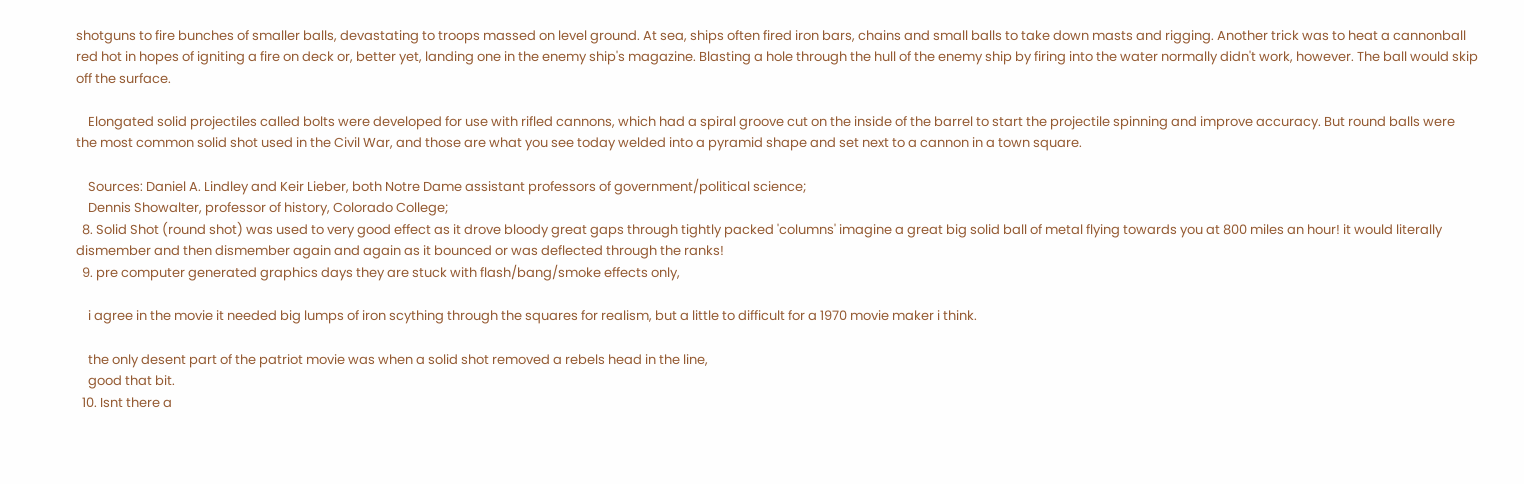shotguns to fire bunches of smaller balls, devastating to troops massed on level ground. At sea, ships often fired iron bars, chains and small balls to take down masts and rigging. Another trick was to heat a cannonball red hot in hopes of igniting a fire on deck or, better yet, landing one in the enemy ship's magazine. Blasting a hole through the hull of the enemy ship by firing into the water normally didn't work, however. The ball would skip off the surface.

    Elongated solid projectiles called bolts were developed for use with rifled cannons, which had a spiral groove cut on the inside of the barrel to start the projectile spinning and improve accuracy. But round balls were the most common solid shot used in the Civil War, and those are what you see today welded into a pyramid shape and set next to a cannon in a town square.

    Sources: Daniel A. Lindley and Keir Lieber, both Notre Dame assistant professors of government/political science;
    Dennis Showalter, professor of history, Colorado College;
  8. Solid Shot (round shot) was used to very good effect as it drove bloody great gaps through tightly packed 'columns' imagine a great big solid ball of metal flying towards you at 800 miles an hour! it would literally dismember and then dismember again and again as it bounced or was deflected through the ranks!
  9. pre computer generated graphics days they are stuck with flash/bang/smoke effects only,

    i agree in the movie it needed big lumps of iron scything through the squares for realism, but a little to difficult for a 1970 movie maker i think.

    the only desent part of the patriot movie was when a solid shot removed a rebels head in the line,
    good that bit.
  10. Isnt there a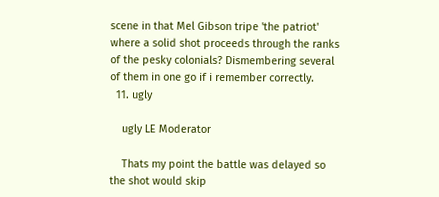scene in that Mel Gibson tripe 'the patriot' where a solid shot proceeds through the ranks of the pesky colonials? Dismembering several of them in one go if i remember correctly.
  11. ugly

    ugly LE Moderator

    Thats my point the battle was delayed so the shot would skip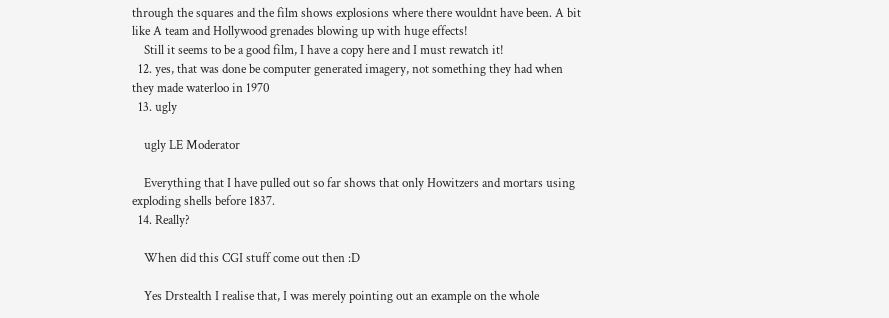through the squares and the film shows explosions where there wouldnt have been. A bit like A team and Hollywood grenades blowing up with huge effects!
    Still it seems to be a good film, I have a copy here and I must rewatch it!
  12. yes, that was done be computer generated imagery, not something they had when they made waterloo in 1970
  13. ugly

    ugly LE Moderator

    Everything that I have pulled out so far shows that only Howitzers and mortars using exploding shells before 1837.
  14. Really?

    When did this CGI stuff come out then :D

    Yes Drstealth I realise that, I was merely pointing out an example on the whole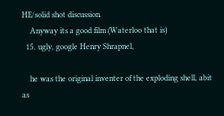HE/solid shot discussion.
    Anyway its a good film (Waterloo that is)
  15. ugly, google Henry Shrapnel,

    he was the original inventer of the exploding shell, abit as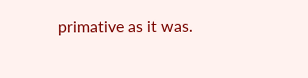primative as it was.